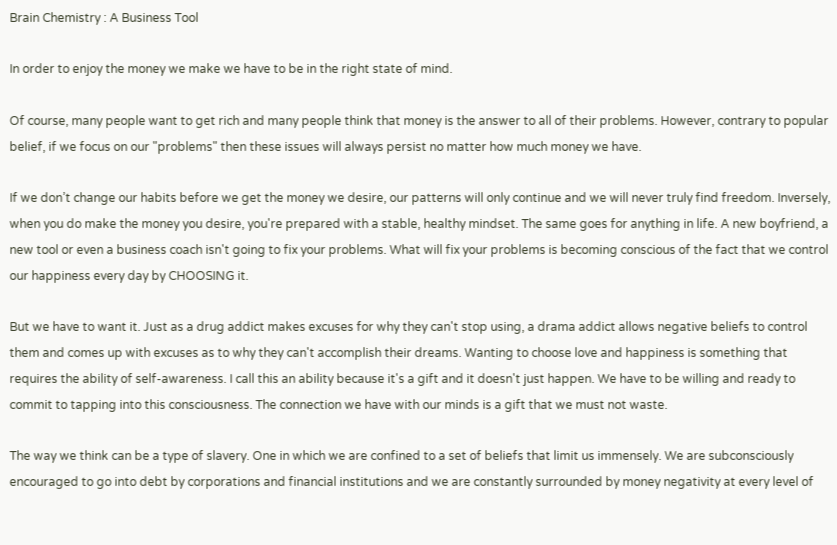Brain Chemistry : A Business Tool

In order to enjoy the money we make we have to be in the right state of mind.

Of course, many people want to get rich and many people think that money is the answer to all of their problems. However, contrary to popular belief, if we focus on our "problems" then these issues will always persist no matter how much money we have.

If we don’t change our habits before we get the money we desire, our patterns will only continue and we will never truly find freedom. Inversely, when you do make the money you desire, you're prepared with a stable, healthy mindset. The same goes for anything in life. A new boyfriend, a new tool or even a business coach isn't going to fix your problems. What will fix your problems is becoming conscious of the fact that we control our happiness every day by CHOOSING it.

But we have to want it. Just as a drug addict makes excuses for why they can't stop using, a drama addict allows negative beliefs to control them and comes up with excuses as to why they can't accomplish their dreams. Wanting to choose love and happiness is something that requires the ability of self-awareness. I call this an ability because it's a gift and it doesn't just happen. We have to be willing and ready to commit to tapping into this consciousness. The connection we have with our minds is a gift that we must not waste.

The way we think can be a type of slavery. One in which we are confined to a set of beliefs that limit us immensely. We are subconsciously encouraged to go into debt by corporations and financial institutions and we are constantly surrounded by money negativity at every level of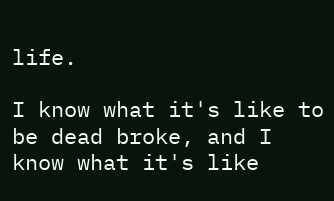life.

I know what it's like to be dead broke, and I know what it's like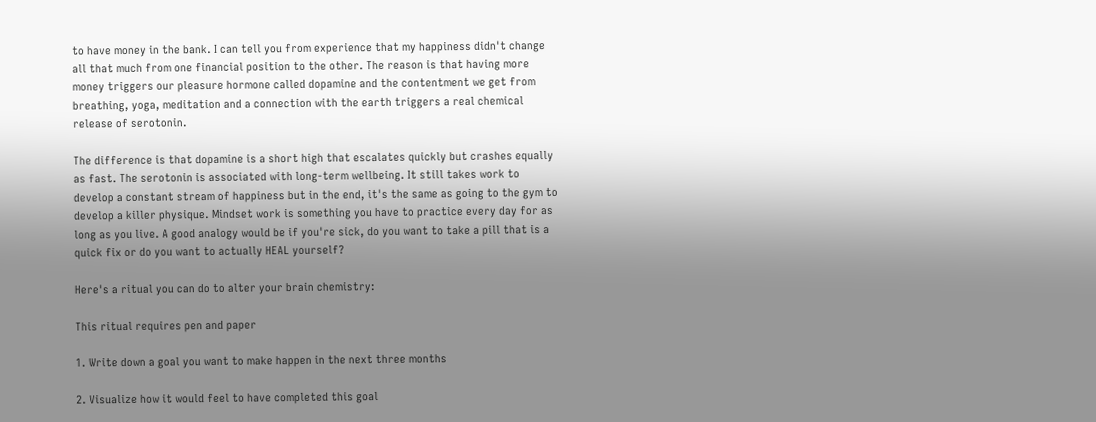to have money in the bank. I can tell you from experience that my happiness didn't change all that much from one financial position to the other. The reason is that having more money triggers our pleasure hormone called dopamine and the contentment we get from breathing, yoga, meditation and a connection with the earth triggers a real chemical release of serotonin.

The difference is that dopamine is a short high that escalates quickly but crashes equally as fast. The serotonin is associated with long-term wellbeing. It still takes work to develop a constant stream of happiness but in the end, it's the same as going to the gym to develop a killer physique. Mindset work is something you have to practice every day for as long as you live. A good analogy would be if you're sick, do you want to take a pill that is a quick fix or do you want to actually HEAL yourself?

Here's a ritual you can do to alter your brain chemistry:

This ritual requires pen and paper

1. Write down a goal you want to make happen in the next three months

2. Visualize how it would feel to have completed this goal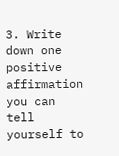3. Write down one positive affirmation you can tell yourself to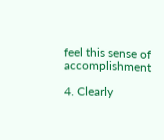feel this sense of accomplishment

4. Clearly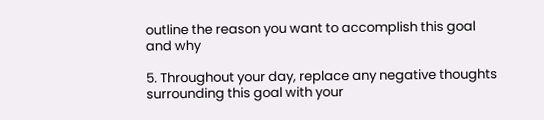outline the reason you want to accomplish this goal and why

5. Throughout your day, replace any negative thoughts surrounding this goal with your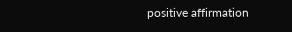positive affirmation